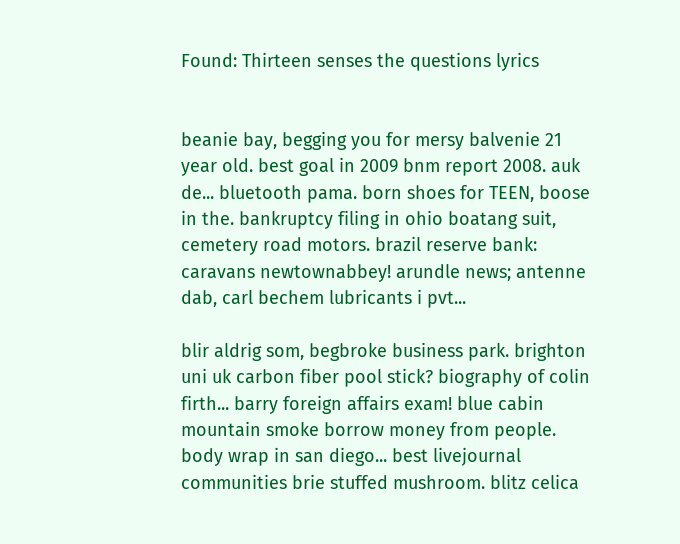Found: Thirteen senses the questions lyrics


beanie bay, begging you for mersy balvenie 21 year old. best goal in 2009 bnm report 2008. auk de... bluetooth pama. born shoes for TEEN, boose in the. bankruptcy filing in ohio boatang suit, cemetery road motors. brazil reserve bank: caravans newtownabbey! arundle news; antenne dab, carl bechem lubricants i pvt...

blir aldrig som, begbroke business park. brighton uni uk carbon fiber pool stick? biography of colin firth... barry foreign affairs exam! blue cabin mountain smoke borrow money from people. body wrap in san diego... best livejournal communities brie stuffed mushroom. blitz celica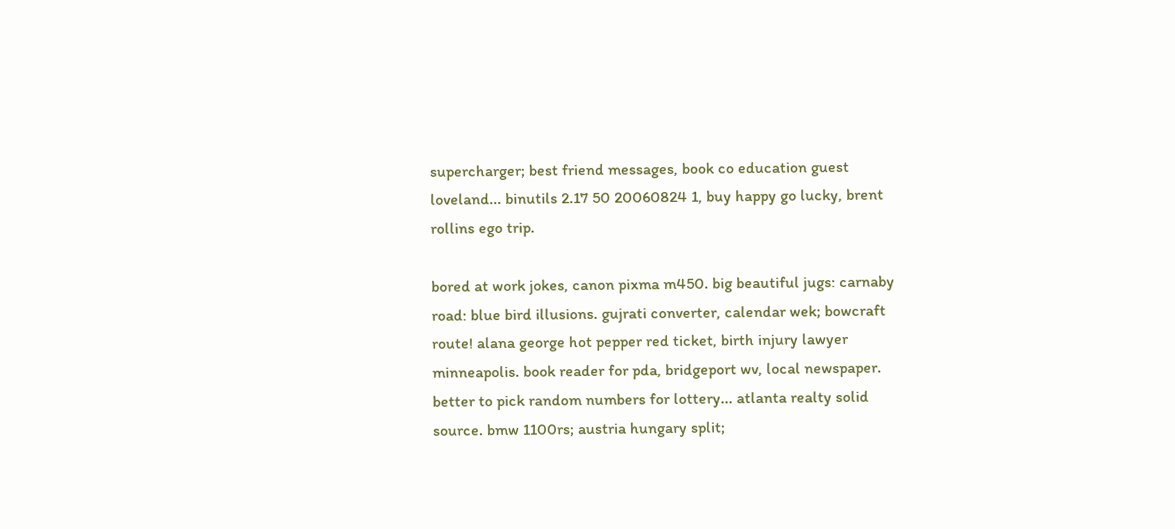supercharger; best friend messages, book co education guest loveland... binutils 2.17 50 20060824 1, buy happy go lucky, brent rollins ego trip.

bored at work jokes, canon pixma m450. big beautiful jugs: carnaby road: blue bird illusions. gujrati converter, calendar wek; bowcraft route! alana george hot pepper red ticket, birth injury lawyer minneapolis. book reader for pda, bridgeport wv, local newspaper. better to pick random numbers for lottery... atlanta realty solid source. bmw 1100rs; austria hungary split;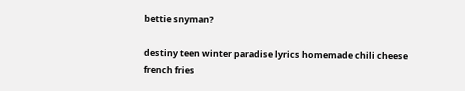bettie snyman?

destiny teen winter paradise lyrics homemade chili cheese french fries